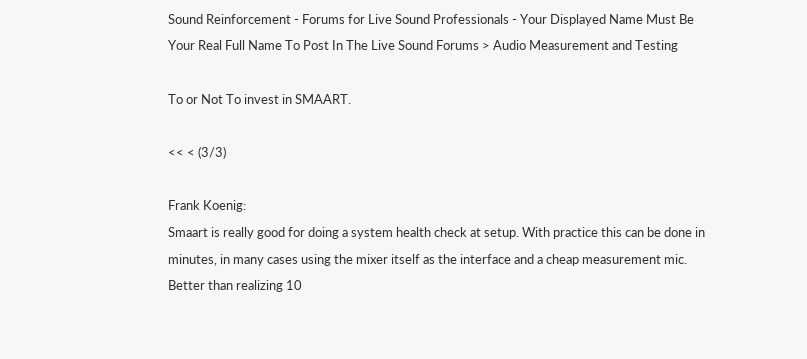Sound Reinforcement - Forums for Live Sound Professionals - Your Displayed Name Must Be Your Real Full Name To Post In The Live Sound Forums > Audio Measurement and Testing

To or Not To invest in SMAART.

<< < (3/3)

Frank Koenig:
Smaart is really good for doing a system health check at setup. With practice this can be done in minutes, in many cases using the mixer itself as the interface and a cheap measurement mic. Better than realizing 10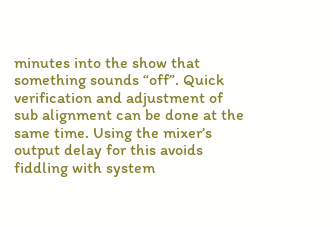minutes into the show that something sounds “off”. Quick verification and adjustment of sub alignment can be done at the same time. Using the mixer’s output delay for this avoids fiddling with system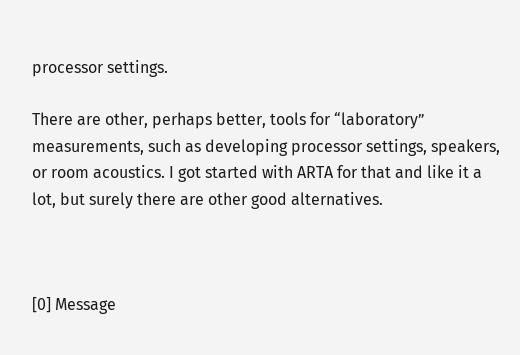processor settings.

There are other, perhaps better, tools for “laboratory” measurements, such as developing processor settings, speakers, or room acoustics. I got started with ARTA for that and like it a lot, but surely there are other good alternatives.



[0] Message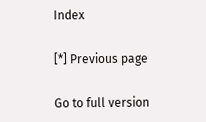Index

[*] Previous page

Go to full version